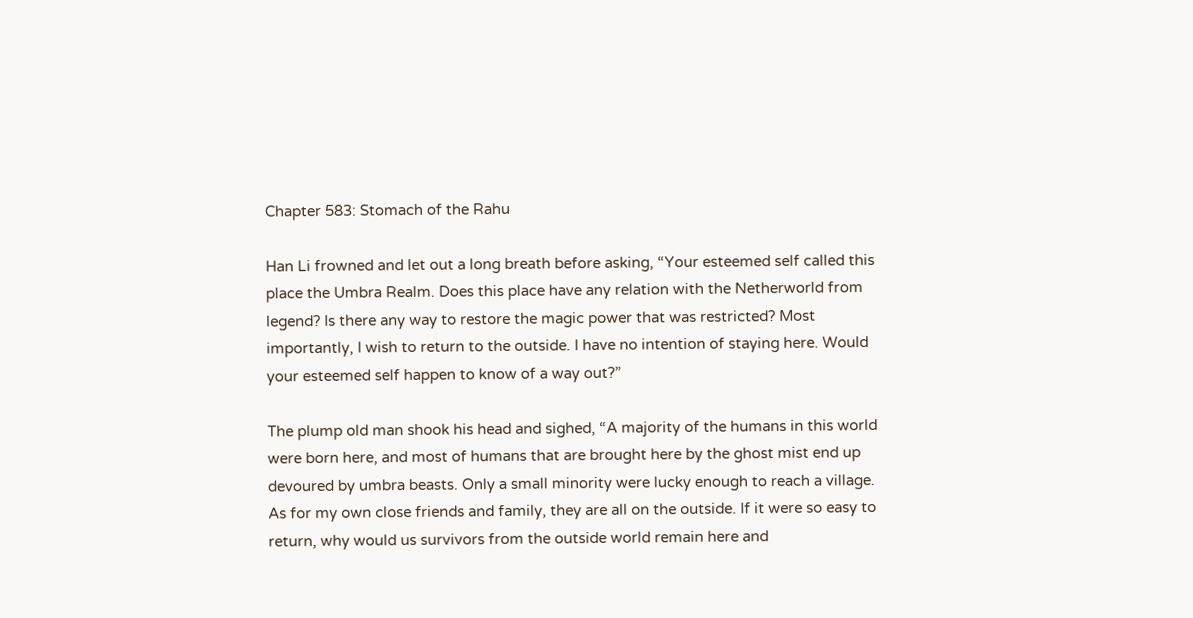Chapter 583: Stomach of the Rahu

Han Li frowned and let out a long breath before asking, “Your esteemed self called this place the Umbra Realm. Does this place have any relation with the Netherworld from legend? Is there any way to restore the magic power that was restricted? Most importantly, I wish to return to the outside. I have no intention of staying here. Would your esteemed self happen to know of a way out?”

The plump old man shook his head and sighed, “A majority of the humans in this world were born here, and most of humans that are brought here by the ghost mist end up devoured by umbra beasts. Only a small minority were lucky enough to reach a village. As for my own close friends and family, they are all on the outside. If it were so easy to return, why would us survivors from the outside world remain here and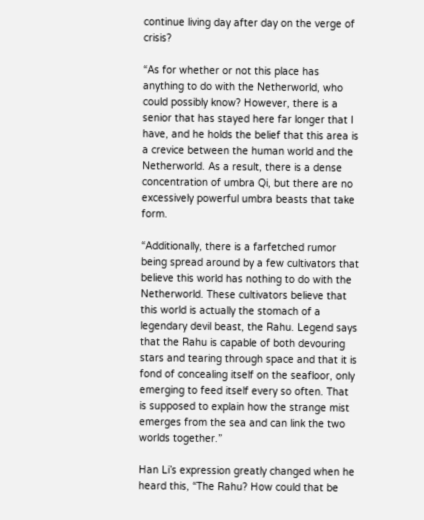continue living day after day on the verge of crisis?

“As for whether or not this place has anything to do with the Netherworld, who could possibly know? However, there is a senior that has stayed here far longer that I have, and he holds the belief that this area is a crevice between the human world and the Netherworld. As a result, there is a dense concentration of umbra Qi, but there are no excessively powerful umbra beasts that take form.

“Additionally, there is a farfetched rumor being spread around by a few cultivators that believe this world has nothing to do with the Netherworld. These cultivators believe that this world is actually the stomach of a legendary devil beast, the Rahu. Legend says that the Rahu is capable of both devouring stars and tearing through space and that it is fond of concealing itself on the seafloor, only emerging to feed itself every so often. That is supposed to explain how the strange mist emerges from the sea and can link the two worlds together.”

Han Li’s expression greatly changed when he heard this, “The Rahu? How could that be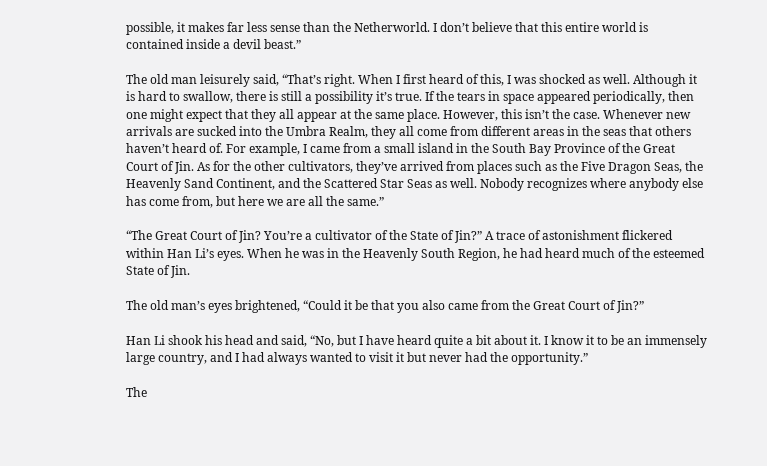possible, it makes far less sense than the Netherworld. I don’t believe that this entire world is contained inside a devil beast.”

The old man leisurely said, “That’s right. When I first heard of this, I was shocked as well. Although it is hard to swallow, there is still a possibility it’s true. If the tears in space appeared periodically, then one might expect that they all appear at the same place. However, this isn’t the case. Whenever new arrivals are sucked into the Umbra Realm, they all come from different areas in the seas that others haven’t heard of. For example, I came from a small island in the South Bay Province of the Great Court of Jin. As for the other cultivators, they’ve arrived from places such as the Five Dragon Seas, the Heavenly Sand Continent, and the Scattered Star Seas as well. Nobody recognizes where anybody else has come from, but here we are all the same.”

“The Great Court of Jin? You’re a cultivator of the State of Jin?” A trace of astonishment flickered within Han Li’s eyes. When he was in the Heavenly South Region, he had heard much of the esteemed State of Jin.

The old man’s eyes brightened, “Could it be that you also came from the Great Court of Jin?”

Han Li shook his head and said, “No, but I have heard quite a bit about it. I know it to be an immensely large country, and I had always wanted to visit it but never had the opportunity.”

The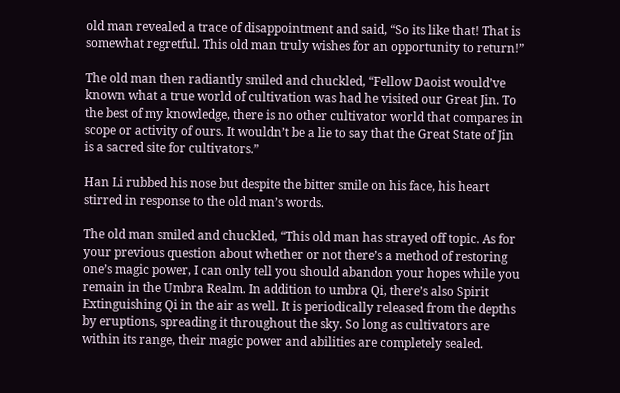old man revealed a trace of disappointment and said, “So its like that! That is somewhat regretful. This old man truly wishes for an opportunity to return!”

The old man then radiantly smiled and chuckled, “Fellow Daoist would’ve known what a true world of cultivation was had he visited our Great Jin. To the best of my knowledge, there is no other cultivator world that compares in scope or activity of ours. It wouldn’t be a lie to say that the Great State of Jin is a sacred site for cultivators.”

Han Li rubbed his nose but despite the bitter smile on his face, his heart stirred in response to the old man’s words.

The old man smiled and chuckled, “This old man has strayed off topic. As for your previous question about whether or not there’s a method of restoring one’s magic power, I can only tell you should abandon your hopes while you remain in the Umbra Realm. In addition to umbra Qi, there’s also Spirit Extinguishing Qi in the air as well. It is periodically released from the depths by eruptions, spreading it throughout the sky. So long as cultivators are within its range, their magic power and abilities are completely sealed.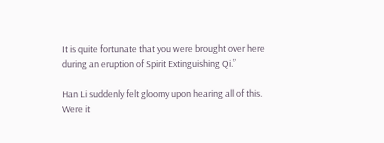It is quite fortunate that you were brought over here during an eruption of Spirit Extinguishing Qi.”

Han Li suddenly felt gloomy upon hearing all of this. Were it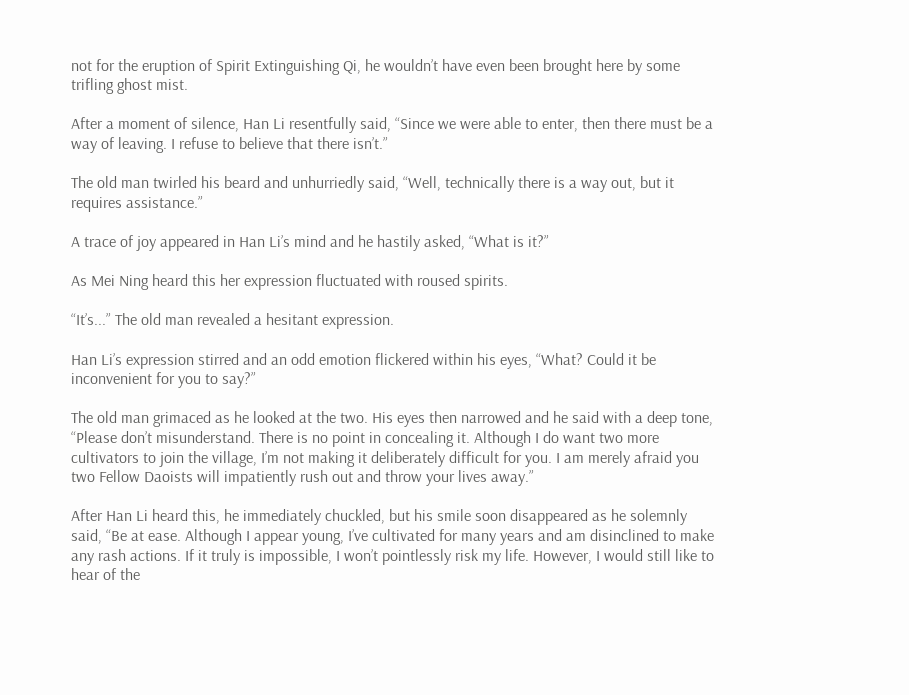not for the eruption of Spirit Extinguishing Qi, he wouldn’t have even been brought here by some trifling ghost mist.

After a moment of silence, Han Li resentfully said, “Since we were able to enter, then there must be a way of leaving. I refuse to believe that there isn’t.”

The old man twirled his beard and unhurriedly said, “Well, technically there is a way out, but it requires assistance.”

A trace of joy appeared in Han Li’s mind and he hastily asked, “What is it?”

As Mei Ning heard this her expression fluctuated with roused spirits.

“It’s...” The old man revealed a hesitant expression.

Han Li’s expression stirred and an odd emotion flickered within his eyes, “What? Could it be inconvenient for you to say?”

The old man grimaced as he looked at the two. His eyes then narrowed and he said with a deep tone, “Please don’t misunderstand. There is no point in concealing it. Although I do want two more cultivators to join the village, I’m not making it deliberately difficult for you. I am merely afraid you two Fellow Daoists will impatiently rush out and throw your lives away.”

After Han Li heard this, he immediately chuckled, but his smile soon disappeared as he solemnly said, “Be at ease. Although I appear young, I’ve cultivated for many years and am disinclined to make any rash actions. If it truly is impossible, I won’t pointlessly risk my life. However, I would still like to hear of the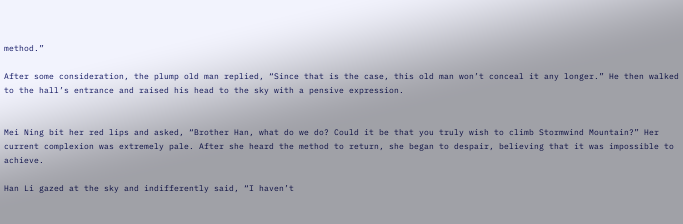method.”

After some consideration, the plump old man replied, “Since that is the case, this old man won’t conceal it any longer.” He then walked to the hall’s entrance and raised his head to the sky with a pensive expression.


Mei Ning bit her red lips and asked, “Brother Han, what do we do? Could it be that you truly wish to climb Stormwind Mountain?” Her current complexion was extremely pale. After she heard the method to return, she began to despair, believing that it was impossible to achieve.

Han Li gazed at the sky and indifferently said, “I haven’t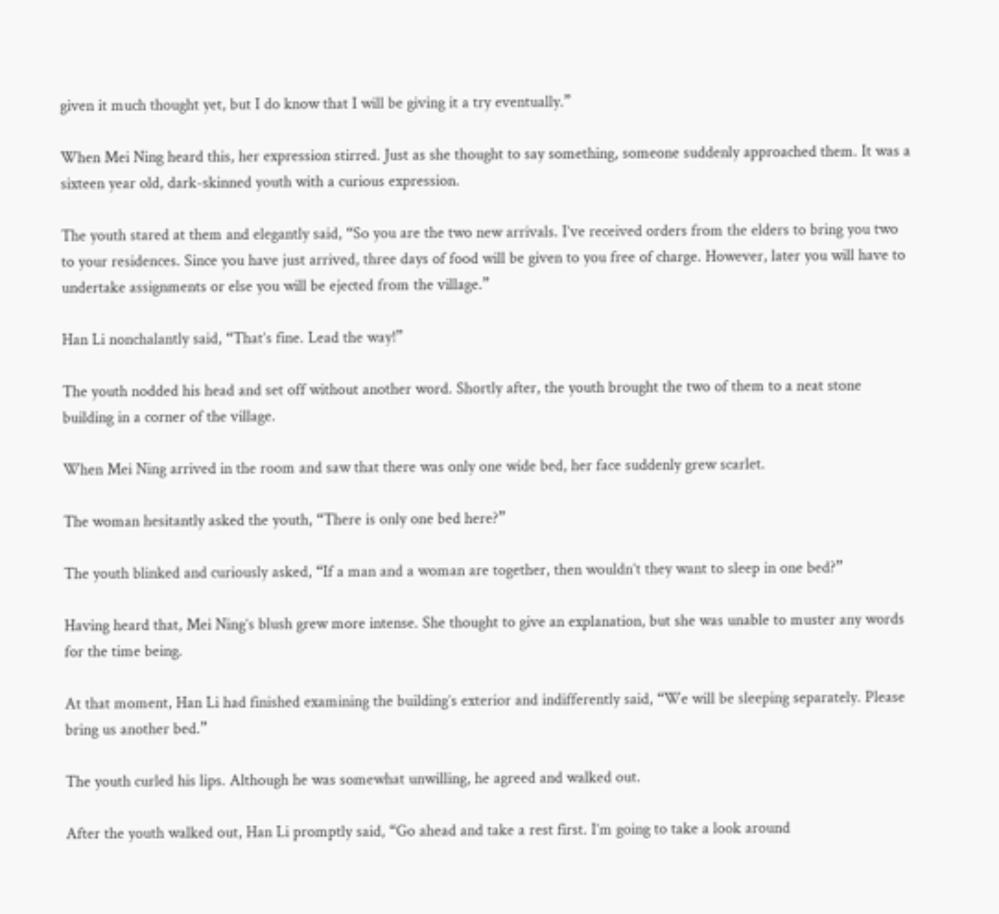given it much thought yet, but I do know that I will be giving it a try eventually.”

When Mei Ning heard this, her expression stirred. Just as she thought to say something, someone suddenly approached them. It was a sixteen year old, dark-skinned youth with a curious expression.

The youth stared at them and elegantly said, “So you are the two new arrivals. I’ve received orders from the elders to bring you two to your residences. Since you have just arrived, three days of food will be given to you free of charge. However, later you will have to undertake assignments or else you will be ejected from the village.”

Han Li nonchalantly said, “That’s fine. Lead the way!”

The youth nodded his head and set off without another word. Shortly after, the youth brought the two of them to a neat stone building in a corner of the village.

When Mei Ning arrived in the room and saw that there was only one wide bed, her face suddenly grew scarlet.

The woman hesitantly asked the youth, “There is only one bed here?”

The youth blinked and curiously asked, “If a man and a woman are together, then wouldn’t they want to sleep in one bed?”

Having heard that, Mei Ning’s blush grew more intense. She thought to give an explanation, but she was unable to muster any words for the time being.

At that moment, Han Li had finished examining the building’s exterior and indifferently said, “We will be sleeping separately. Please bring us another bed.”

The youth curled his lips. Although he was somewhat unwilling, he agreed and walked out.

After the youth walked out, Han Li promptly said, “Go ahead and take a rest first. I’m going to take a look around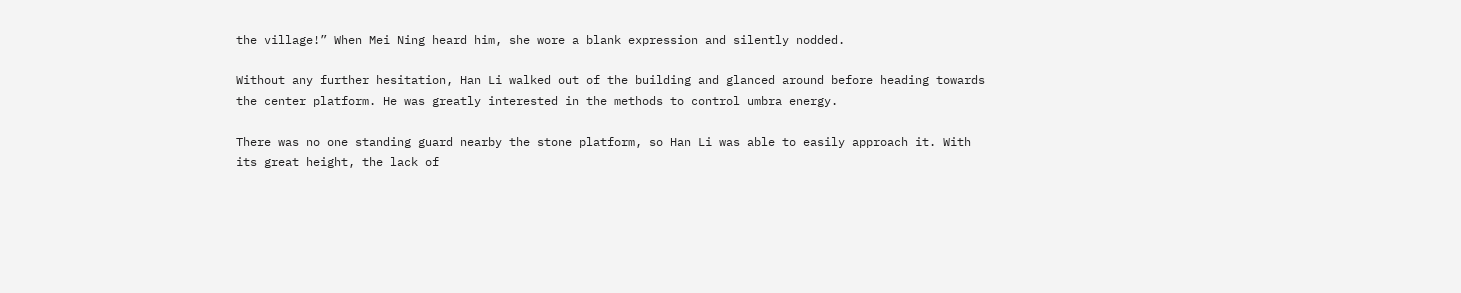the village!” When Mei Ning heard him, she wore a blank expression and silently nodded.

Without any further hesitation, Han Li walked out of the building and glanced around before heading towards the center platform. He was greatly interested in the methods to control umbra energy.

There was no one standing guard nearby the stone platform, so Han Li was able to easily approach it. With its great height, the lack of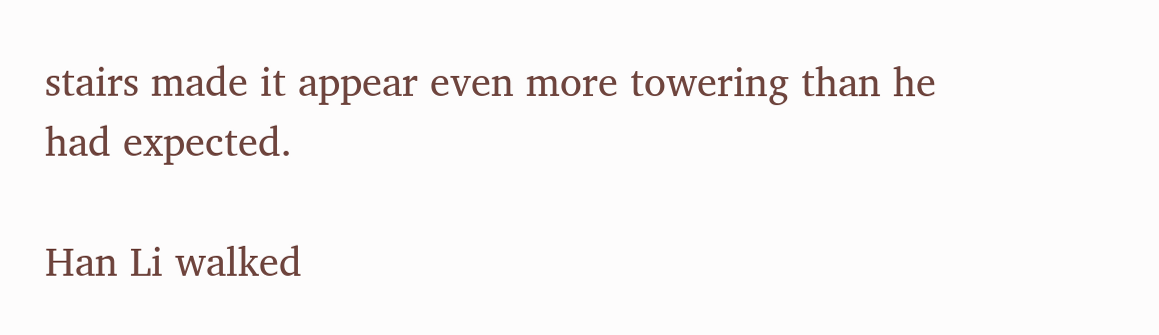stairs made it appear even more towering than he had expected.

Han Li walked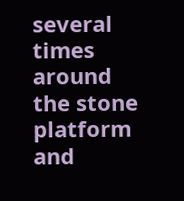several times around the stone platform and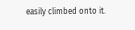easily climbed onto it.